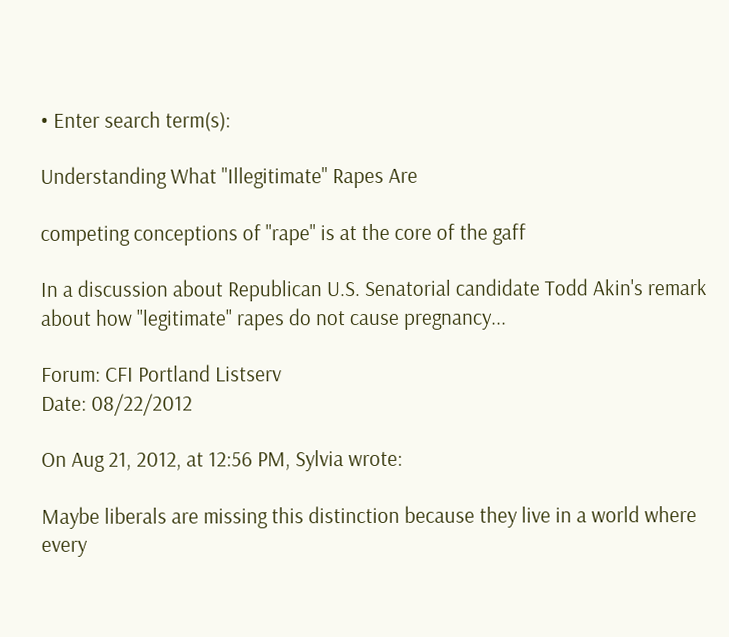• Enter search term(s):

Understanding What "Illegitimate" Rapes Are

competing conceptions of "rape" is at the core of the gaff

In a discussion about Republican U.S. Senatorial candidate Todd Akin's remark about how "legitimate" rapes do not cause pregnancy...

Forum: CFI Portland Listserv
Date: 08/22/2012

On Aug 21, 2012, at 12:56 PM, Sylvia wrote:

Maybe liberals are missing this distinction because they live in a world where every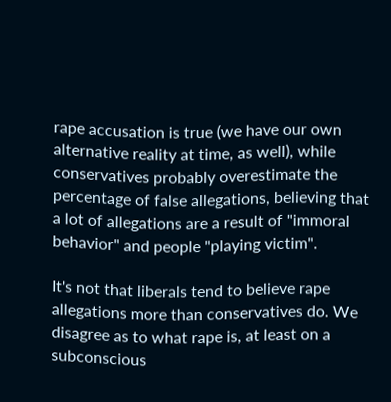rape accusation is true (we have our own alternative reality at time, as well), while conservatives probably overestimate the percentage of false allegations, believing that a lot of allegations are a result of "immoral behavior" and people "playing victim".

It's not that liberals tend to believe rape allegations more than conservatives do. We disagree as to what rape is, at least on a subconscious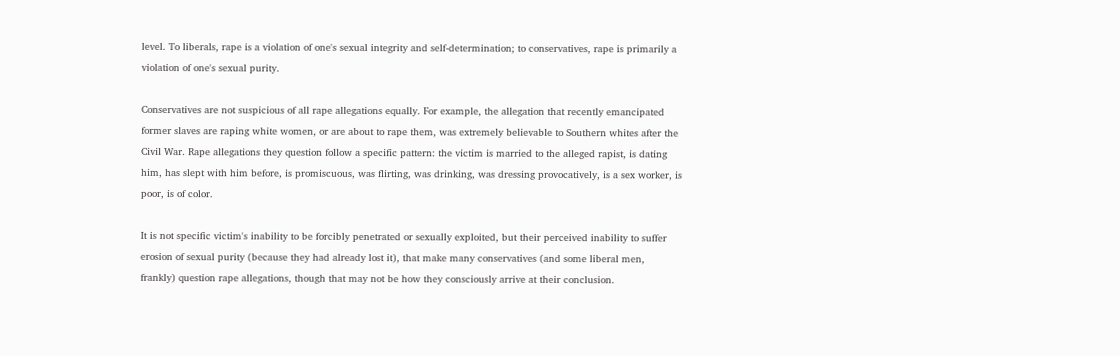level. To liberals, rape is a violation of one's sexual integrity and self-determination; to conservatives, rape is primarily a violation of one's sexual purity.

Conservatives are not suspicious of all rape allegations equally. For example, the allegation that recently emancipated former slaves are raping white women, or are about to rape them, was extremely believable to Southern whites after the Civil War. Rape allegations they question follow a specific pattern: the victim is married to the alleged rapist, is dating him, has slept with him before, is promiscuous, was flirting, was drinking, was dressing provocatively, is a sex worker, is poor, is of color.

It is not specific victim's inability to be forcibly penetrated or sexually exploited, but their perceived inability to suffer erosion of sexual purity (because they had already lost it), that make many conservatives (and some liberal men, frankly) question rape allegations, though that may not be how they consciously arrive at their conclusion.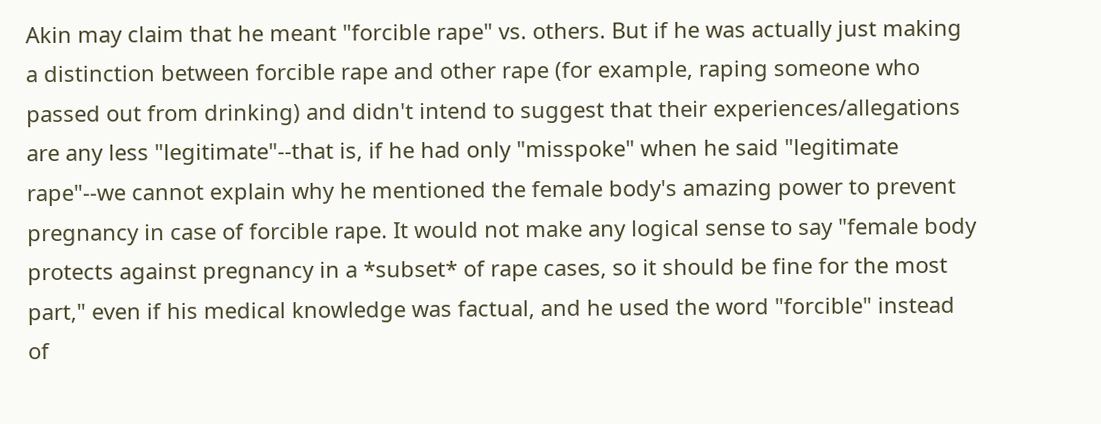Akin may claim that he meant "forcible rape" vs. others. But if he was actually just making a distinction between forcible rape and other rape (for example, raping someone who passed out from drinking) and didn't intend to suggest that their experiences/allegations are any less "legitimate"--that is, if he had only "misspoke" when he said "legitimate rape"--we cannot explain why he mentioned the female body's amazing power to prevent pregnancy in case of forcible rape. It would not make any logical sense to say "female body protects against pregnancy in a *subset* of rape cases, so it should be fine for the most part," even if his medical knowledge was factual, and he used the word "forcible" instead of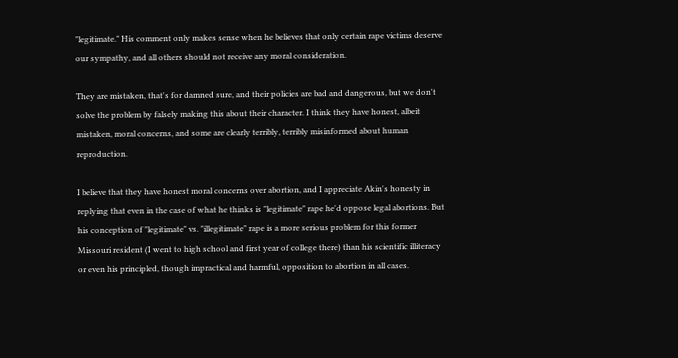"legitimate." His comment only makes sense when he believes that only certain rape victims deserve our sympathy, and all others should not receive any moral consideration.

They are mistaken, that's for damned sure, and their policies are bad and dangerous, but we don't solve the problem by falsely making this about their character. I think they have honest, albeit mistaken, moral concerns, and some are clearly terribly, terribly misinformed about human reproduction.

I believe that they have honest moral concerns over abortion, and I appreciate Akin's honesty in replying that even in the case of what he thinks is "legitimate" rape he'd oppose legal abortions. But his conception of "legitimate" vs. "illegitimate" rape is a more serious problem for this former Missouri resident (I went to high school and first year of college there) than his scientific illiteracy or even his principled, though impractical and harmful, opposition to abortion in all cases.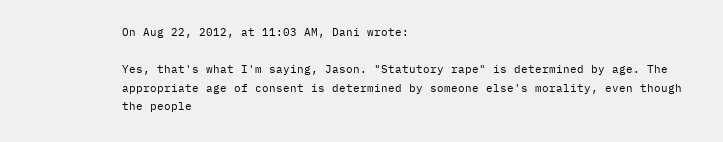On Aug 22, 2012, at 11:03 AM, Dani wrote:

Yes, that's what I'm saying, Jason. "Statutory rape" is determined by age. The appropriate age of consent is determined by someone else's morality, even though the people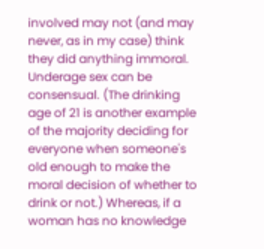involved may not (and may never, as in my case) think they did anything immoral. Underage sex can be consensual. (The drinking age of 21 is another example of the majority deciding for everyone when someone's old enough to make the moral decision of whether to drink or not.) Whereas, if a woman has no knowledge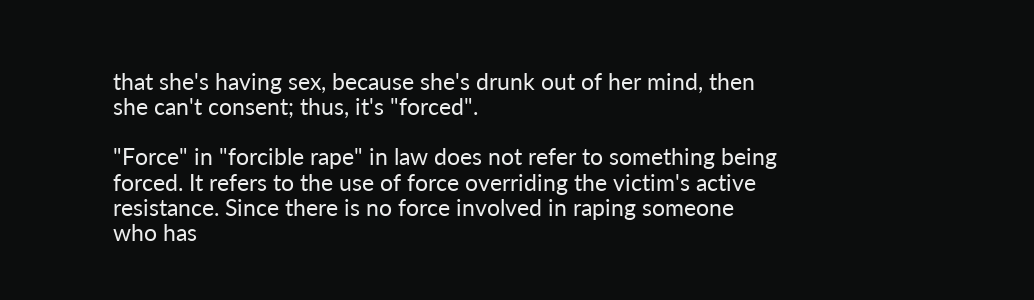that she's having sex, because she's drunk out of her mind, then she can't consent; thus, it's "forced".

"Force" in "forcible rape" in law does not refer to something being forced. It refers to the use of force overriding the victim's active resistance. Since there is no force involved in raping someone who has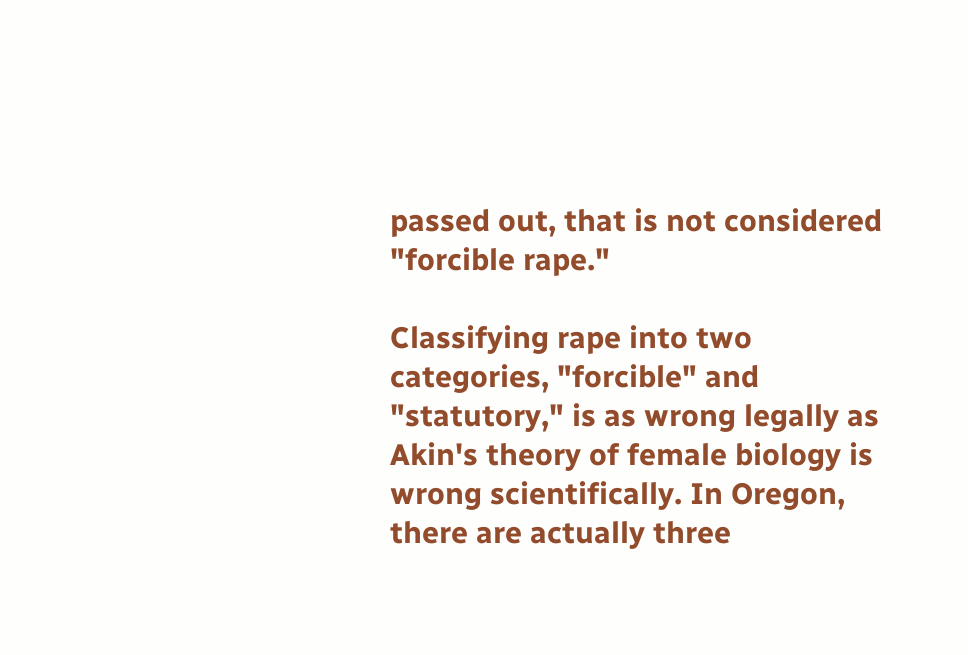passed out, that is not considered "forcible rape."

Classifying rape into two categories, "forcible" and "statutory," is as wrong legally as Akin's theory of female biology is wrong scientifically. In Oregon, there are actually three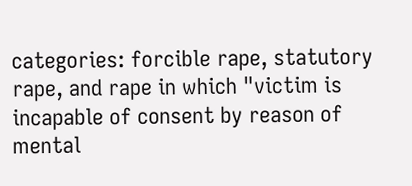categories: forcible rape, statutory rape, and rape in which "victim is incapable of consent by reason of mental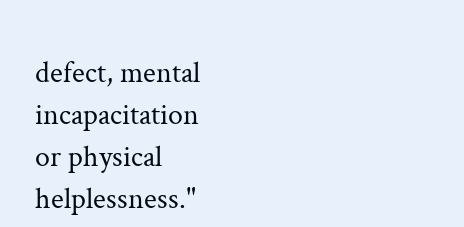defect, mental incapacitation or physical helplessness."